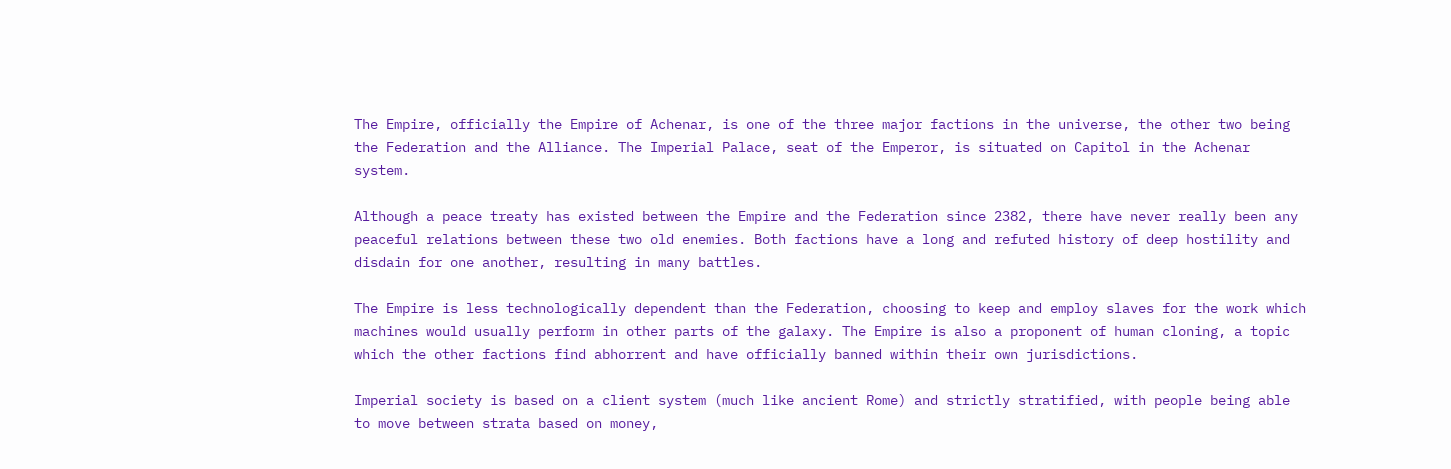The Empire, officially the Empire of Achenar, is one of the three major factions in the universe, the other two being the Federation and the Alliance. The Imperial Palace, seat of the Emperor, is situated on Capitol in the Achenar system.

Although a peace treaty has existed between the Empire and the Federation since 2382, there have never really been any peaceful relations between these two old enemies. Both factions have a long and refuted history of deep hostility and disdain for one another, resulting in many battles.

The Empire is less technologically dependent than the Federation, choosing to keep and employ slaves for the work which machines would usually perform in other parts of the galaxy. The Empire is also a proponent of human cloning, a topic which the other factions find abhorrent and have officially banned within their own jurisdictions.

Imperial society is based on a client system (much like ancient Rome) and strictly stratified, with people being able to move between strata based on money,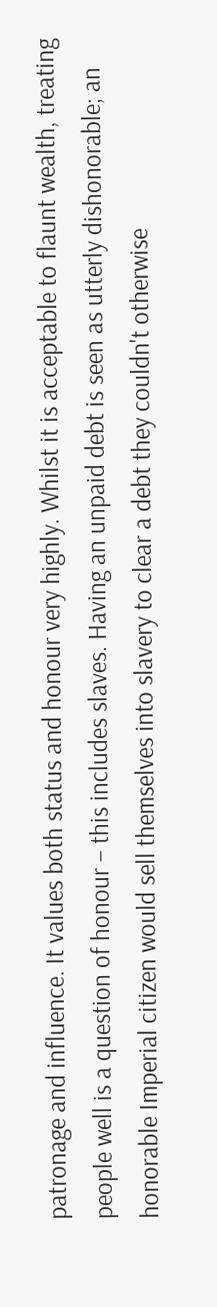patronage and influence. It values both status and honour very highly. Whilst it is acceptable to flaunt wealth, treating people well is a question of honour – this includes slaves. Having an unpaid debt is seen as utterly dishonorable; an honorable Imperial citizen would sell themselves into slavery to clear a debt they couldn't otherwise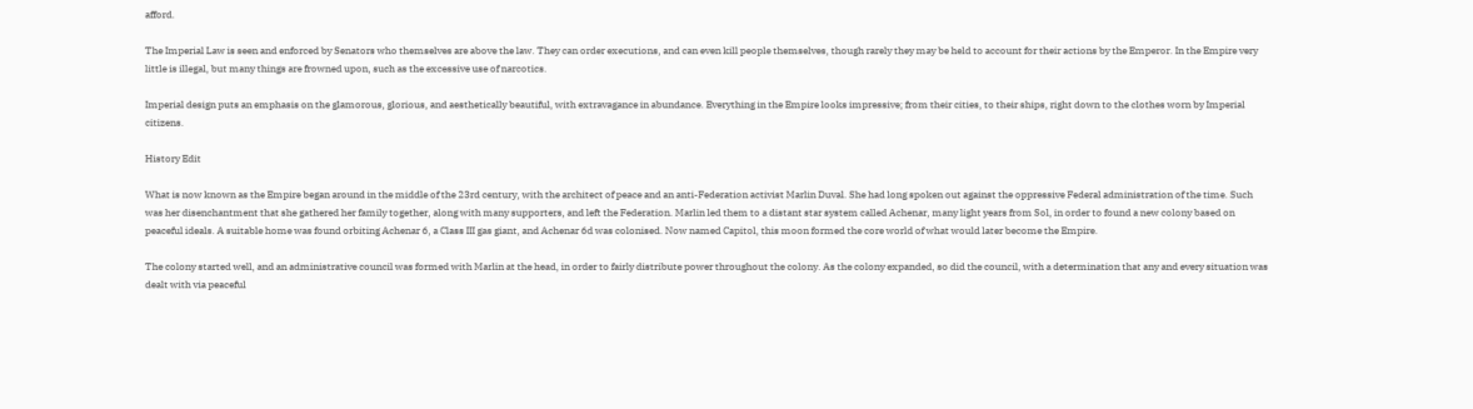afford.

The Imperial Law is seen and enforced by Senators who themselves are above the law. They can order executions, and can even kill people themselves, though rarely they may be held to account for their actions by the Emperor. In the Empire very little is illegal, but many things are frowned upon, such as the excessive use of narcotics.

Imperial design puts an emphasis on the glamorous, glorious, and aesthetically beautiful, with extravagance in abundance. Everything in the Empire looks impressive; from their cities, to their ships, right down to the clothes worn by Imperial citizens.

History Edit

What is now known as the Empire began around in the middle of the 23rd century, with the architect of peace and an anti-Federation activist Marlin Duval. She had long spoken out against the oppressive Federal administration of the time. Such was her disenchantment that she gathered her family together, along with many supporters, and left the Federation. Marlin led them to a distant star system called Achenar, many light years from Sol, in order to found a new colony based on peaceful ideals. A suitable home was found orbiting Achenar 6, a Class III gas giant, and Achenar 6d was colonised. Now named Capitol, this moon formed the core world of what would later become the Empire.

The colony started well, and an administrative council was formed with Marlin at the head, in order to fairly distribute power throughout the colony. As the colony expanded, so did the council, with a determination that any and every situation was dealt with via peaceful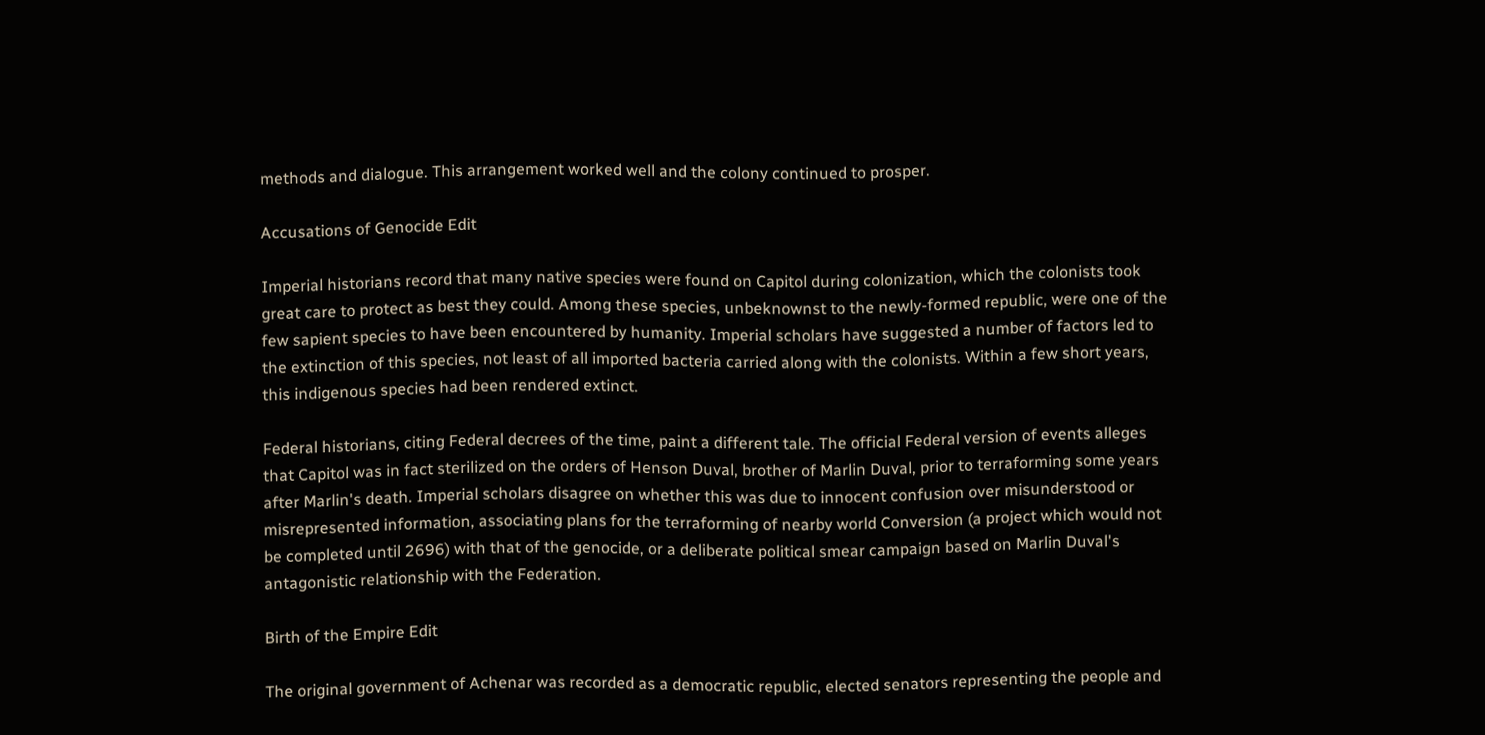methods and dialogue. This arrangement worked well and the colony continued to prosper.

Accusations of Genocide Edit

Imperial historians record that many native species were found on Capitol during colonization, which the colonists took great care to protect as best they could. Among these species, unbeknownst to the newly-formed republic, were one of the few sapient species to have been encountered by humanity. Imperial scholars have suggested a number of factors led to the extinction of this species, not least of all imported bacteria carried along with the colonists. Within a few short years, this indigenous species had been rendered extinct.

Federal historians, citing Federal decrees of the time, paint a different tale. The official Federal version of events alleges that Capitol was in fact sterilized on the orders of Henson Duval, brother of Marlin Duval, prior to terraforming some years after Marlin's death. Imperial scholars disagree on whether this was due to innocent confusion over misunderstood or misrepresented information, associating plans for the terraforming of nearby world Conversion (a project which would not be completed until 2696) with that of the genocide, or a deliberate political smear campaign based on Marlin Duval's antagonistic relationship with the Federation.

Birth of the Empire Edit

The original government of Achenar was recorded as a democratic republic, elected senators representing the people and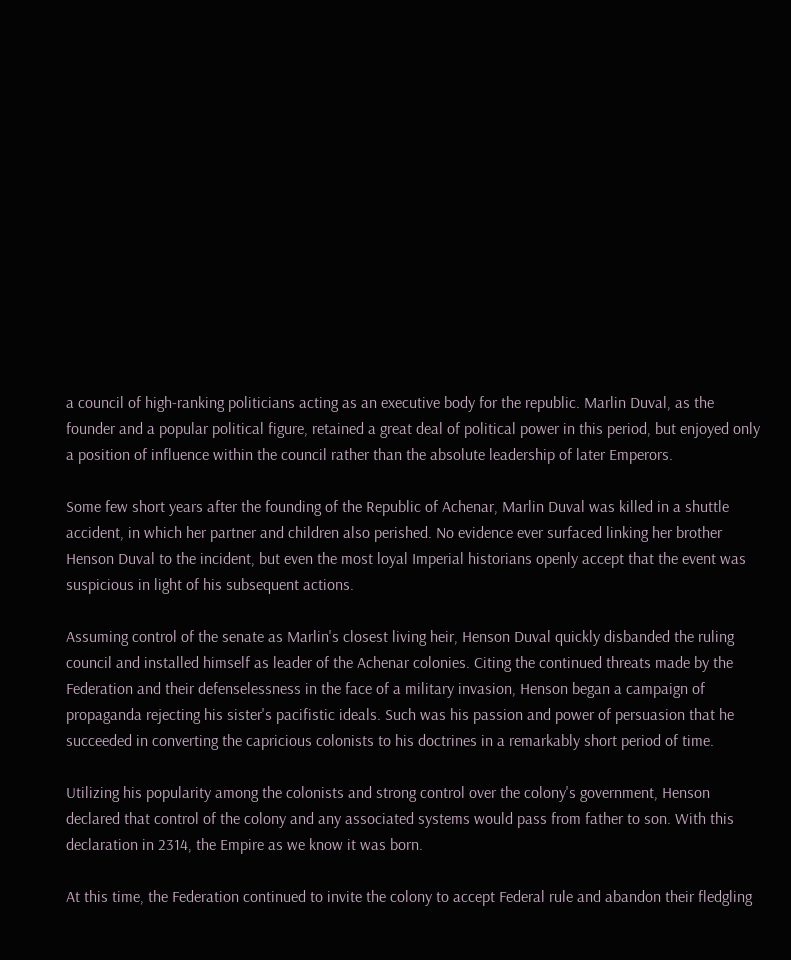a council of high-ranking politicians acting as an executive body for the republic. Marlin Duval, as the founder and a popular political figure, retained a great deal of political power in this period, but enjoyed only a position of influence within the council rather than the absolute leadership of later Emperors.

Some few short years after the founding of the Republic of Achenar, Marlin Duval was killed in a shuttle accident, in which her partner and children also perished. No evidence ever surfaced linking her brother Henson Duval to the incident, but even the most loyal Imperial historians openly accept that the event was suspicious in light of his subsequent actions.

Assuming control of the senate as Marlin's closest living heir, Henson Duval quickly disbanded the ruling council and installed himself as leader of the Achenar colonies. Citing the continued threats made by the Federation and their defenselessness in the face of a military invasion, Henson began a campaign of propaganda rejecting his sister's pacifistic ideals. Such was his passion and power of persuasion that he succeeded in converting the capricious colonists to his doctrines in a remarkably short period of time.

Utilizing his popularity among the colonists and strong control over the colony's government, Henson declared that control of the colony and any associated systems would pass from father to son. With this declaration in 2314, the Empire as we know it was born.

At this time, the Federation continued to invite the colony to accept Federal rule and abandon their fledgling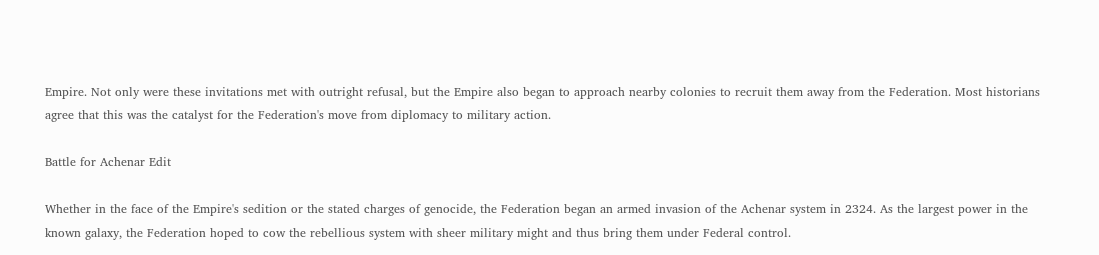Empire. Not only were these invitations met with outright refusal, but the Empire also began to approach nearby colonies to recruit them away from the Federation. Most historians agree that this was the catalyst for the Federation's move from diplomacy to military action.

Battle for Achenar Edit

Whether in the face of the Empire's sedition or the stated charges of genocide, the Federation began an armed invasion of the Achenar system in 2324. As the largest power in the known galaxy, the Federation hoped to cow the rebellious system with sheer military might and thus bring them under Federal control.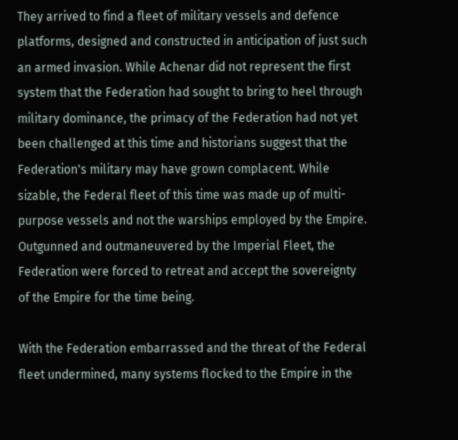They arrived to find a fleet of military vessels and defence platforms, designed and constructed in anticipation of just such an armed invasion. While Achenar did not represent the first system that the Federation had sought to bring to heel through military dominance, the primacy of the Federation had not yet been challenged at this time and historians suggest that the Federation's military may have grown complacent. While sizable, the Federal fleet of this time was made up of multi-purpose vessels and not the warships employed by the Empire. Outgunned and outmaneuvered by the Imperial Fleet, the Federation were forced to retreat and accept the sovereignty of the Empire for the time being.

With the Federation embarrassed and the threat of the Federal fleet undermined, many systems flocked to the Empire in the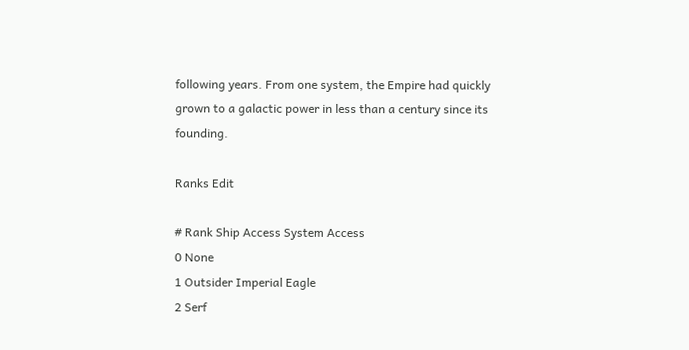following years. From one system, the Empire had quickly grown to a galactic power in less than a century since its founding.

Ranks Edit

# Rank Ship Access System Access
0 None
1 Outsider Imperial Eagle
2 Serf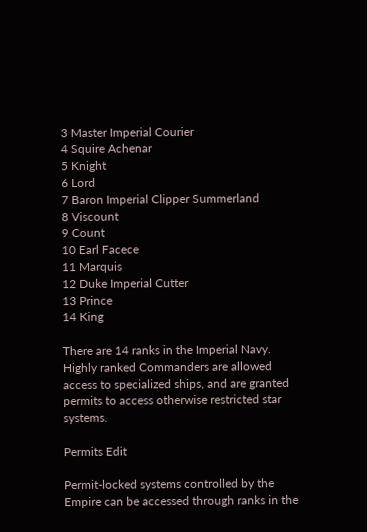3 Master Imperial Courier
4 Squire Achenar
5 Knight
6 Lord
7 Baron Imperial Clipper Summerland
8 Viscount
9 Count
10 Earl Facece
11 Marquis
12 Duke Imperial Cutter
13 Prince
14 King

There are 14 ranks in the Imperial Navy. Highly ranked Commanders are allowed access to specialized ships, and are granted permits to access otherwise restricted star systems.

Permits Edit

Permit-locked systems controlled by the Empire can be accessed through ranks in the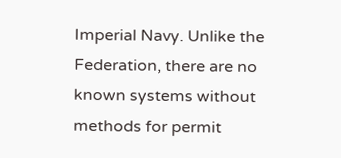Imperial Navy. Unlike the Federation, there are no known systems without methods for permit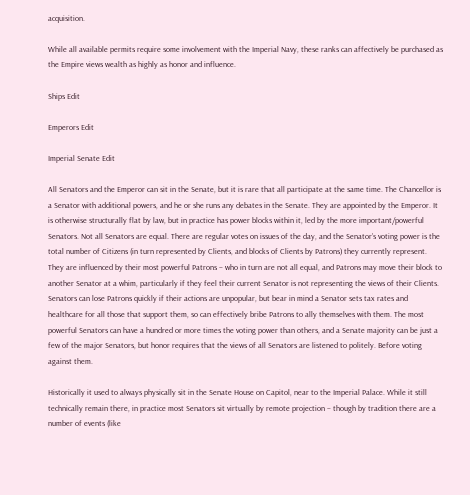acquisition.

While all available permits require some involvement with the Imperial Navy, these ranks can affectively be purchased as the Empire views wealth as highly as honor and influence.

Ships Edit

Emperors Edit

Imperial Senate Edit

All Senators and the Emperor can sit in the Senate, but it is rare that all participate at the same time. The Chancellor is a Senator with additional powers, and he or she runs any debates in the Senate. They are appointed by the Emperor. It is otherwise structurally flat by law, but in practice has power blocks within it, led by the more important/powerful Senators. Not all Senators are equal. There are regular votes on issues of the day, and the Senator’s voting power is the total number of Citizens (in turn represented by Clients, and blocks of Clients by Patrons) they currently represent. They are influenced by their most powerful Patrons – who in turn are not all equal, and Patrons may move their block to another Senator at a whim, particularly if they feel their current Senator is not representing the views of their Clients. Senators can lose Patrons quickly if their actions are unpopular, but bear in mind a Senator sets tax rates and healthcare for all those that support them, so can effectively bribe Patrons to ally themselves with them. The most powerful Senators can have a hundred or more times the voting power than others, and a Senate majority can be just a few of the major Senators, but honor requires that the views of all Senators are listened to politely. Before voting against them.

Historically it used to always physically sit in the Senate House on Capitol, near to the Imperial Palace. While it still technically remain there, in practice most Senators sit virtually by remote projection – though by tradition there are a number of events (like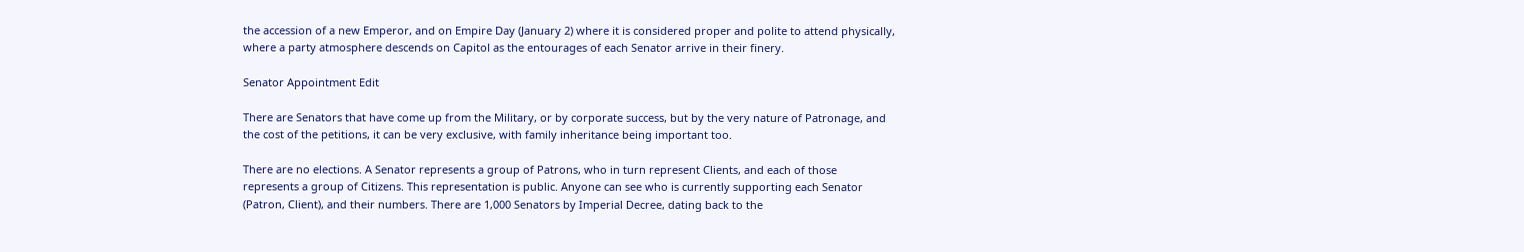the accession of a new Emperor, and on Empire Day (January 2) where it is considered proper and polite to attend physically, where a party atmosphere descends on Capitol as the entourages of each Senator arrive in their finery.

Senator Appointment Edit

There are Senators that have come up from the Military, or by corporate success, but by the very nature of Patronage, and the cost of the petitions, it can be very exclusive, with family inheritance being important too.

There are no elections. A Senator represents a group of Patrons, who in turn represent Clients, and each of those represents a group of Citizens. This representation is public. Anyone can see who is currently supporting each Senator (Patron, Client), and their numbers. There are 1,000 Senators by Imperial Decree, dating back to the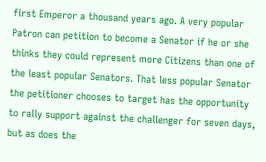first Emperor a thousand years ago. A very popular Patron can petition to become a Senator if he or she thinks they could represent more Citizens than one of the least popular Senators. That less popular Senator the petitioner chooses to target has the opportunity to rally support against the challenger for seven days, but as does the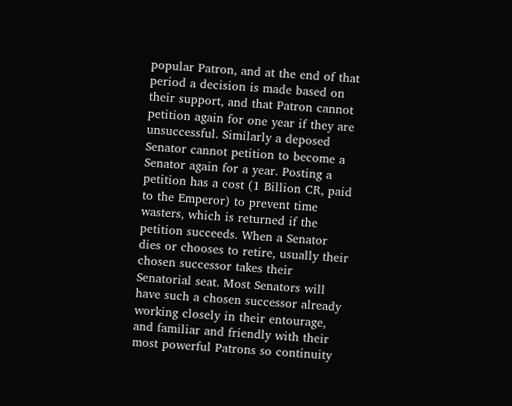popular Patron, and at the end of that period a decision is made based on their support, and that Patron cannot petition again for one year if they are unsuccessful. Similarly a deposed Senator cannot petition to become a Senator again for a year. Posting a petition has a cost (1 Billion CR, paid to the Emperor) to prevent time wasters, which is returned if the petition succeeds. When a Senator dies or chooses to retire, usually their chosen successor takes their Senatorial seat. Most Senators will have such a chosen successor already working closely in their entourage, and familiar and friendly with their most powerful Patrons so continuity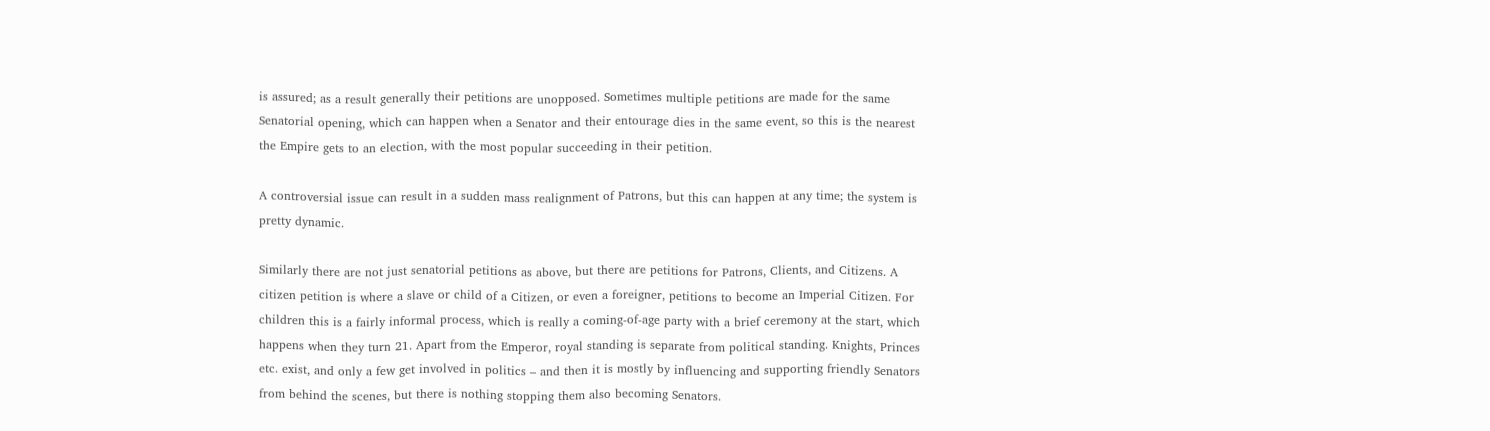is assured; as a result generally their petitions are unopposed. Sometimes multiple petitions are made for the same Senatorial opening, which can happen when a Senator and their entourage dies in the same event, so this is the nearest the Empire gets to an election, with the most popular succeeding in their petition.

A controversial issue can result in a sudden mass realignment of Patrons, but this can happen at any time; the system is pretty dynamic.

Similarly there are not just senatorial petitions as above, but there are petitions for Patrons, Clients, and Citizens. A citizen petition is where a slave or child of a Citizen, or even a foreigner, petitions to become an Imperial Citizen. For children this is a fairly informal process, which is really a coming-of-age party with a brief ceremony at the start, which happens when they turn 21. Apart from the Emperor, royal standing is separate from political standing. Knights, Princes etc. exist, and only a few get involved in politics – and then it is mostly by influencing and supporting friendly Senators from behind the scenes, but there is nothing stopping them also becoming Senators.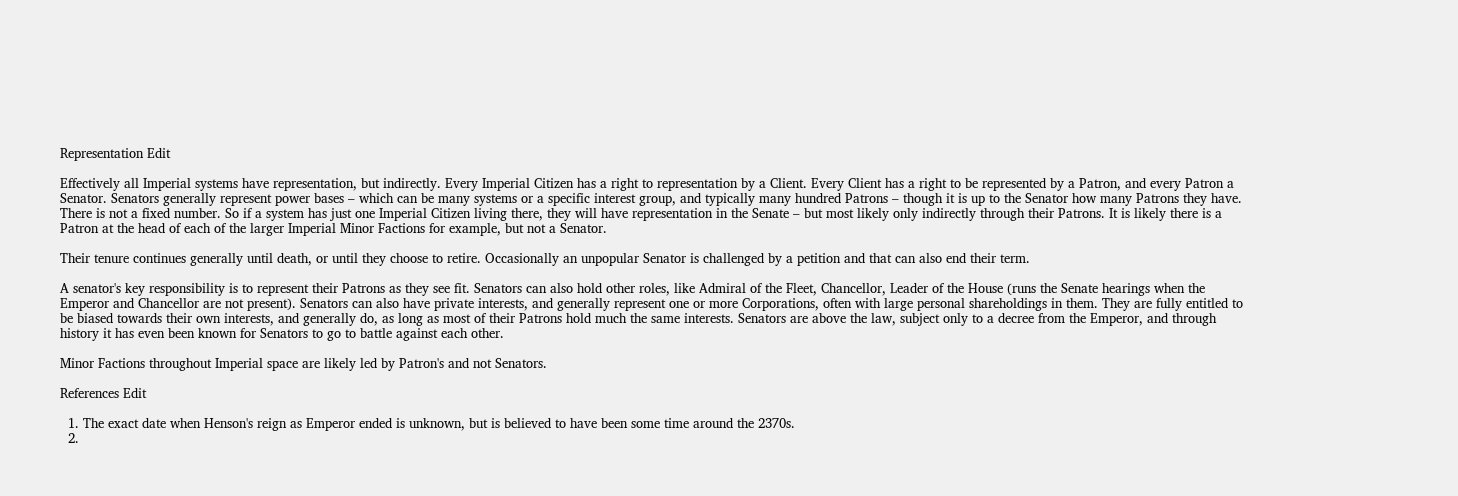Representation Edit

Effectively all Imperial systems have representation, but indirectly. Every Imperial Citizen has a right to representation by a Client. Every Client has a right to be represented by a Patron, and every Patron a Senator. Senators generally represent power bases – which can be many systems or a specific interest group, and typically many hundred Patrons – though it is up to the Senator how many Patrons they have. There is not a fixed number. So if a system has just one Imperial Citizen living there, they will have representation in the Senate – but most likely only indirectly through their Patrons. It is likely there is a Patron at the head of each of the larger Imperial Minor Factions for example, but not a Senator.

Their tenure continues generally until death, or until they choose to retire. Occasionally an unpopular Senator is challenged by a petition and that can also end their term.

A senator's key responsibility is to represent their Patrons as they see fit. Senators can also hold other roles, like Admiral of the Fleet, Chancellor, Leader of the House (runs the Senate hearings when the Emperor and Chancellor are not present). Senators can also have private interests, and generally represent one or more Corporations, often with large personal shareholdings in them. They are fully entitled to be biased towards their own interests, and generally do, as long as most of their Patrons hold much the same interests. Senators are above the law, subject only to a decree from the Emperor, and through history it has even been known for Senators to go to battle against each other.

Minor Factions throughout Imperial space are likely led by Patron's and not Senators.

References Edit

  1. The exact date when Henson's reign as Emperor ended is unknown, but is believed to have been some time around the 2370s.
  2.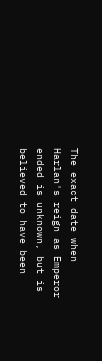The exact date when Harlan's reign as Emperor ended is unknown, but is believed to have been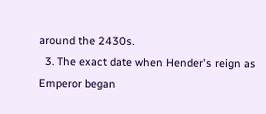around the 2430s.
  3. The exact date when Hender's reign as Emperor began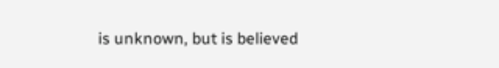is unknown, but is believed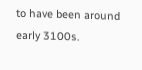to have been around early 3100s.